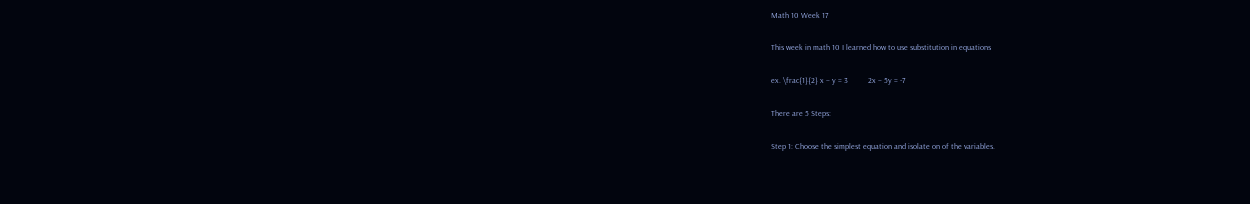Math 10 Week 17

This week in math 10 I learned how to use substitution in equations

ex. \frac{1}{2} x – y = 3          2x – 5y = -7

There are 5 Steps:

Step 1: Choose the simplest equation and isolate on of the variables.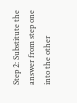Step 2: Substitute the answer from step one into the other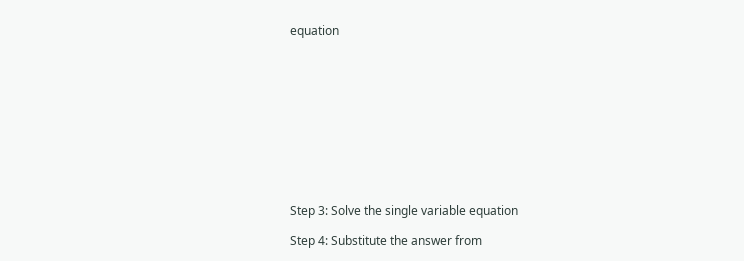equation











Step 3: Solve the single variable equation

Step 4: Substitute the answer from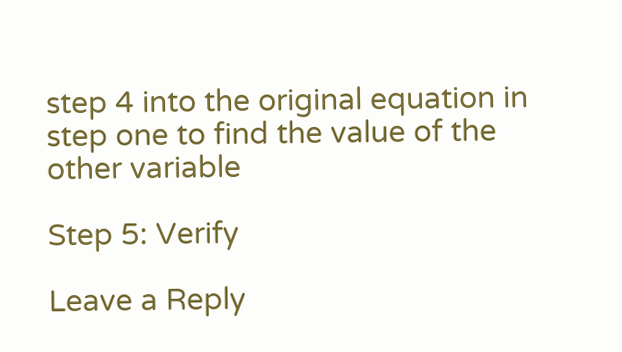step 4 into the original equation in step one to find the value of the other variable

Step 5: Verify

Leave a Reply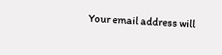Your email address will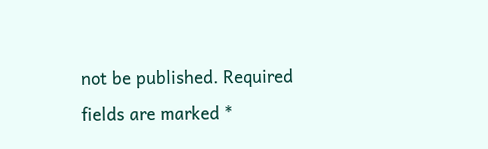not be published. Required fields are marked *